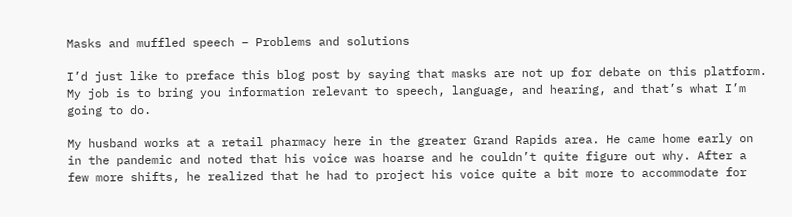Masks and muffled speech – Problems and solutions

I’d just like to preface this blog post by saying that masks are not up for debate on this platform. My job is to bring you information relevant to speech, language, and hearing, and that’s what I’m going to do.

My husband works at a retail pharmacy here in the greater Grand Rapids area. He came home early on in the pandemic and noted that his voice was hoarse and he couldn’t quite figure out why. After a few more shifts, he realized that he had to project his voice quite a bit more to accommodate for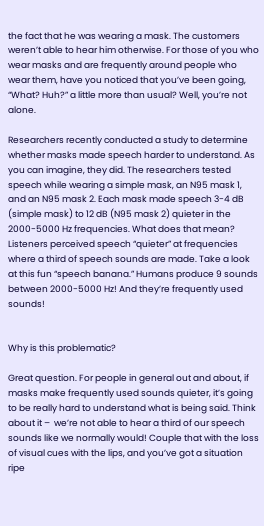the fact that he was wearing a mask. The customers weren’t able to hear him otherwise. For those of you who wear masks and are frequently around people who wear them, have you noticed that you’ve been going, “What? Huh?” a little more than usual? Well, you’re not alone.

Researchers recently conducted a study to determine whether masks made speech harder to understand. As you can imagine, they did. The researchers tested speech while wearing a simple mask, an N95 mask 1, and an N95 mask 2. Each mask made speech 3-4 dB (simple mask) to 12 dB (N95 mask 2) quieter in the 2000-5000 Hz frequencies. What does that mean? Listeners perceived speech “quieter” at frequencies where a third of speech sounds are made. Take a look at this fun “speech banana.” Humans produce 9 sounds between 2000-5000 Hz! And they’re frequently used sounds!


Why is this problematic?

Great question. For people in general out and about, if masks make frequently used sounds quieter, it’s going to be really hard to understand what is being said. Think about it –  we’re not able to hear a third of our speech sounds like we normally would! Couple that with the loss of visual cues with the lips, and you’ve got a situation ripe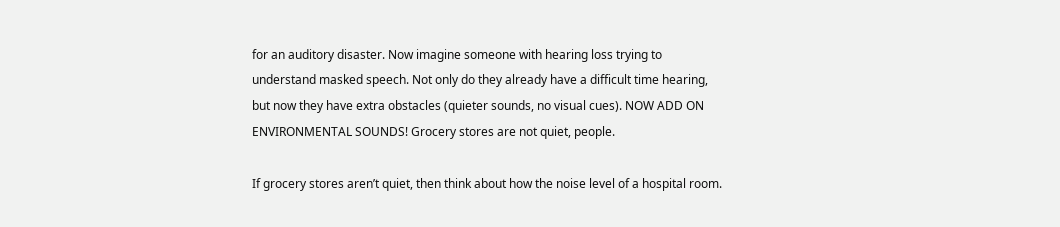for an auditory disaster. Now imagine someone with hearing loss trying to understand masked speech. Not only do they already have a difficult time hearing, but now they have extra obstacles (quieter sounds, no visual cues). NOW ADD ON ENVIRONMENTAL SOUNDS! Grocery stores are not quiet, people.

If grocery stores aren’t quiet, then think about how the noise level of a hospital room.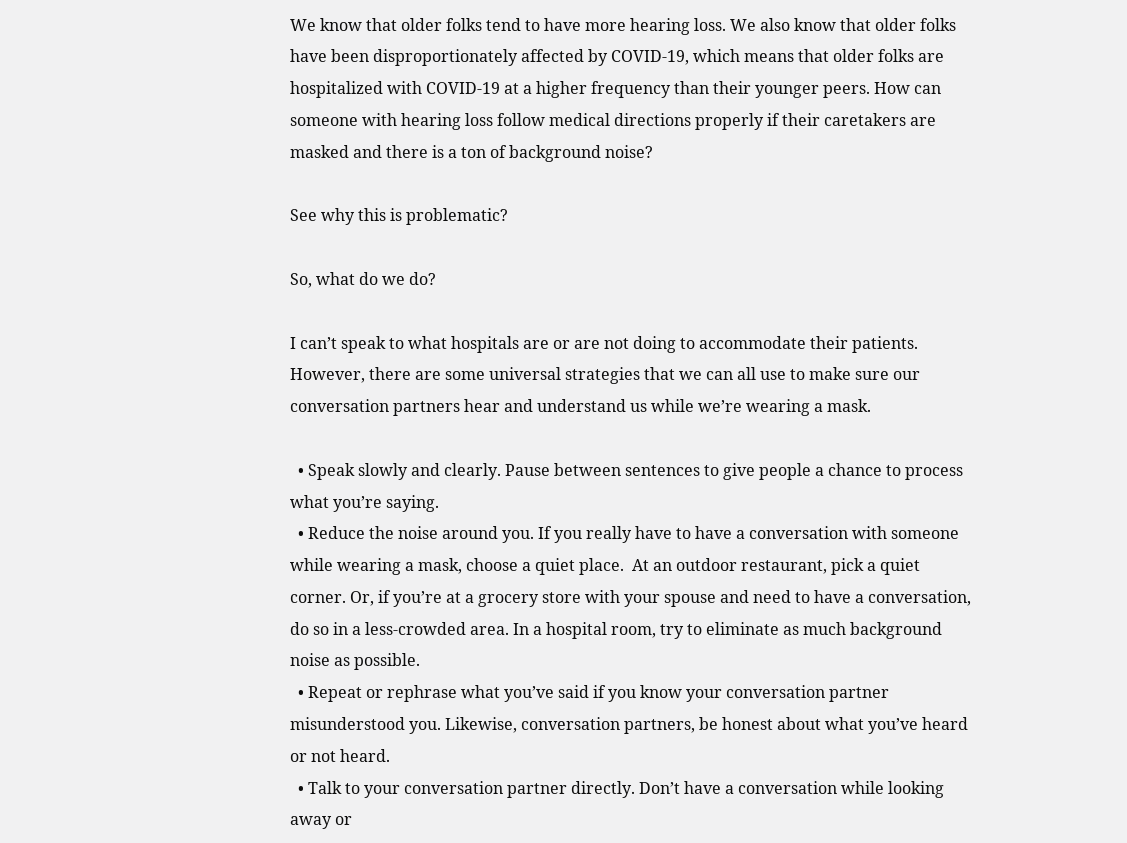We know that older folks tend to have more hearing loss. We also know that older folks have been disproportionately affected by COVID-19, which means that older folks are hospitalized with COVID-19 at a higher frequency than their younger peers. How can someone with hearing loss follow medical directions properly if their caretakers are masked and there is a ton of background noise?

See why this is problematic?

So, what do we do?

I can’t speak to what hospitals are or are not doing to accommodate their patients. However, there are some universal strategies that we can all use to make sure our conversation partners hear and understand us while we’re wearing a mask.

  • Speak slowly and clearly. Pause between sentences to give people a chance to process what you’re saying.
  • Reduce the noise around you. If you really have to have a conversation with someone while wearing a mask, choose a quiet place.  At an outdoor restaurant, pick a quiet corner. Or, if you’re at a grocery store with your spouse and need to have a conversation, do so in a less-crowded area. In a hospital room, try to eliminate as much background noise as possible.
  • Repeat or rephrase what you’ve said if you know your conversation partner misunderstood you. Likewise, conversation partners, be honest about what you’ve heard or not heard.
  • Talk to your conversation partner directly. Don’t have a conversation while looking away or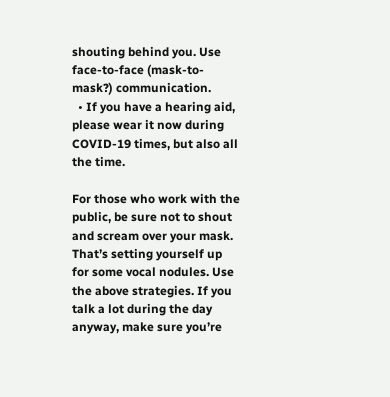shouting behind you. Use face-to-face (mask-to-mask?) communication.
  • If you have a hearing aid, please wear it now during COVID-19 times, but also all the time.

For those who work with the public, be sure not to shout and scream over your mask. That’s setting yourself up for some vocal nodules. Use the above strategies. If you talk a lot during the day anyway, make sure you’re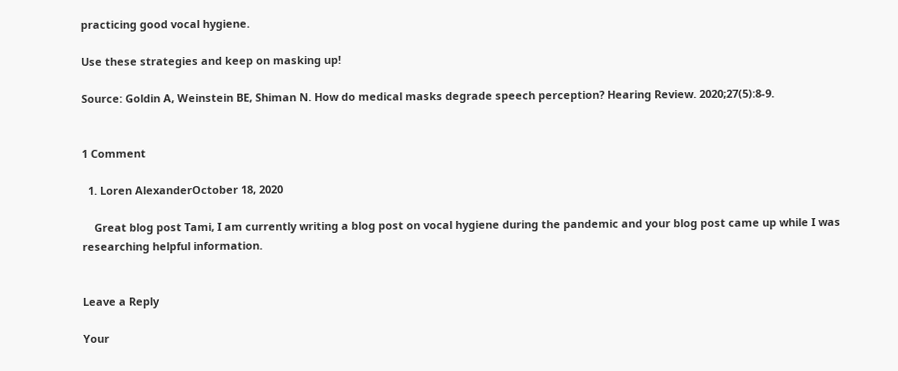practicing good vocal hygiene.

Use these strategies and keep on masking up!

Source: Goldin A, Weinstein BE, Shiman N. How do medical masks degrade speech perception? Hearing Review. 2020;27(5):8-9.


1 Comment

  1. Loren AlexanderOctober 18, 2020

    Great blog post Tami, I am currently writing a blog post on vocal hygiene during the pandemic and your blog post came up while I was researching helpful information.


Leave a Reply

Your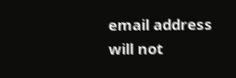email address will not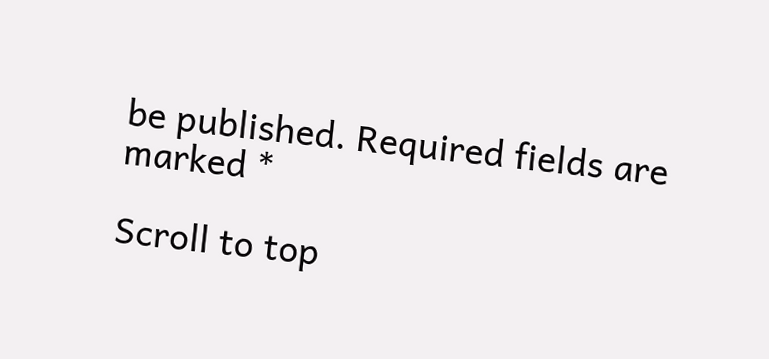be published. Required fields are marked *

Scroll to top